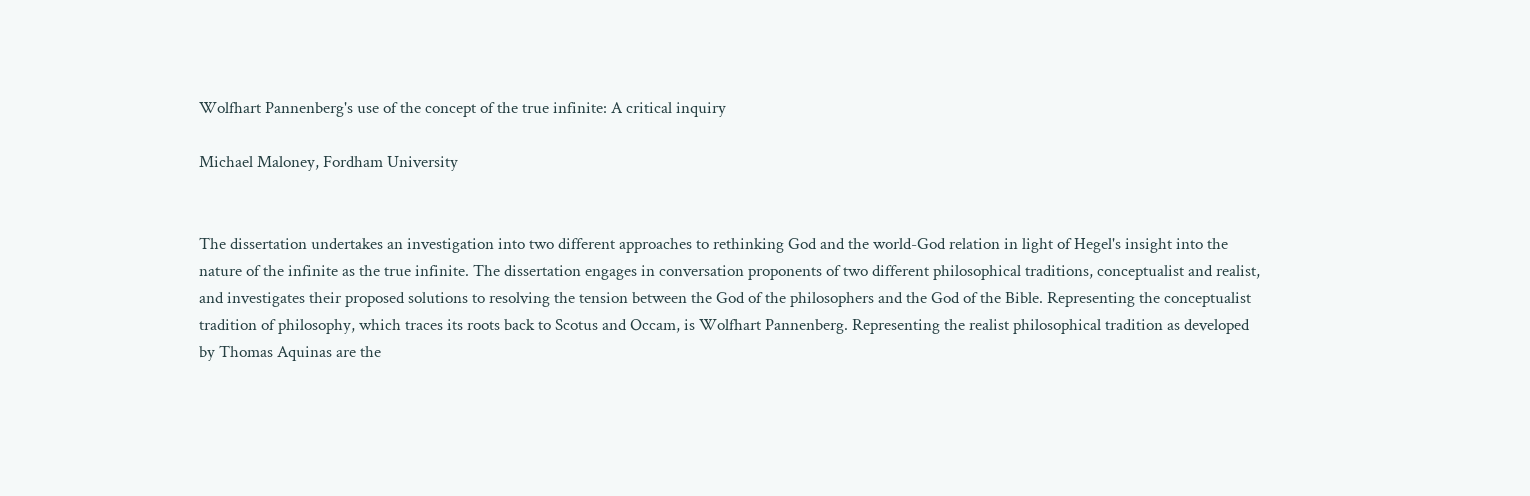Wolfhart Pannenberg's use of the concept of the true infinite: A critical inquiry

Michael Maloney, Fordham University


The dissertation undertakes an investigation into two different approaches to rethinking God and the world-God relation in light of Hegel's insight into the nature of the infinite as the true infinite. The dissertation engages in conversation proponents of two different philosophical traditions, conceptualist and realist, and investigates their proposed solutions to resolving the tension between the God of the philosophers and the God of the Bible. Representing the conceptualist tradition of philosophy, which traces its roots back to Scotus and Occam, is Wolfhart Pannenberg. Representing the realist philosophical tradition as developed by Thomas Aquinas are the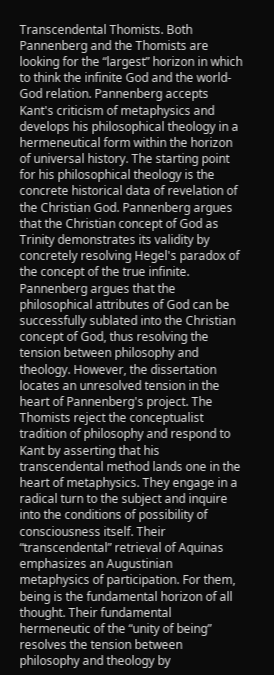Transcendental Thomists. Both Pannenberg and the Thomists are looking for the “largest” horizon in which to think the infinite God and the world-God relation. Pannenberg accepts Kant's criticism of metaphysics and develops his philosophical theology in a hermeneutical form within the horizon of universal history. The starting point for his philosophical theology is the concrete historical data of revelation of the Christian God. Pannenberg argues that the Christian concept of God as Trinity demonstrates its validity by concretely resolving Hegel's paradox of the concept of the true infinite. Pannenberg argues that the philosophical attributes of God can be successfully sublated into the Christian concept of God, thus resolving the tension between philosophy and theology. However, the dissertation locates an unresolved tension in the heart of Pannenberg's project. The Thomists reject the conceptualist tradition of philosophy and respond to Kant by asserting that his transcendental method lands one in the heart of metaphysics. They engage in a radical turn to the subject and inquire into the conditions of possibility of consciousness itself. Their “transcendental” retrieval of Aquinas emphasizes an Augustinian metaphysics of participation. For them, being is the fundamental horizon of all thought. Their fundamental hermeneutic of the “unity of being” resolves the tension between philosophy and theology by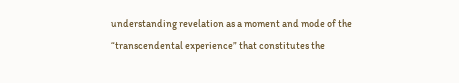understanding revelation as a moment and mode of the “transcendental experience” that constitutes the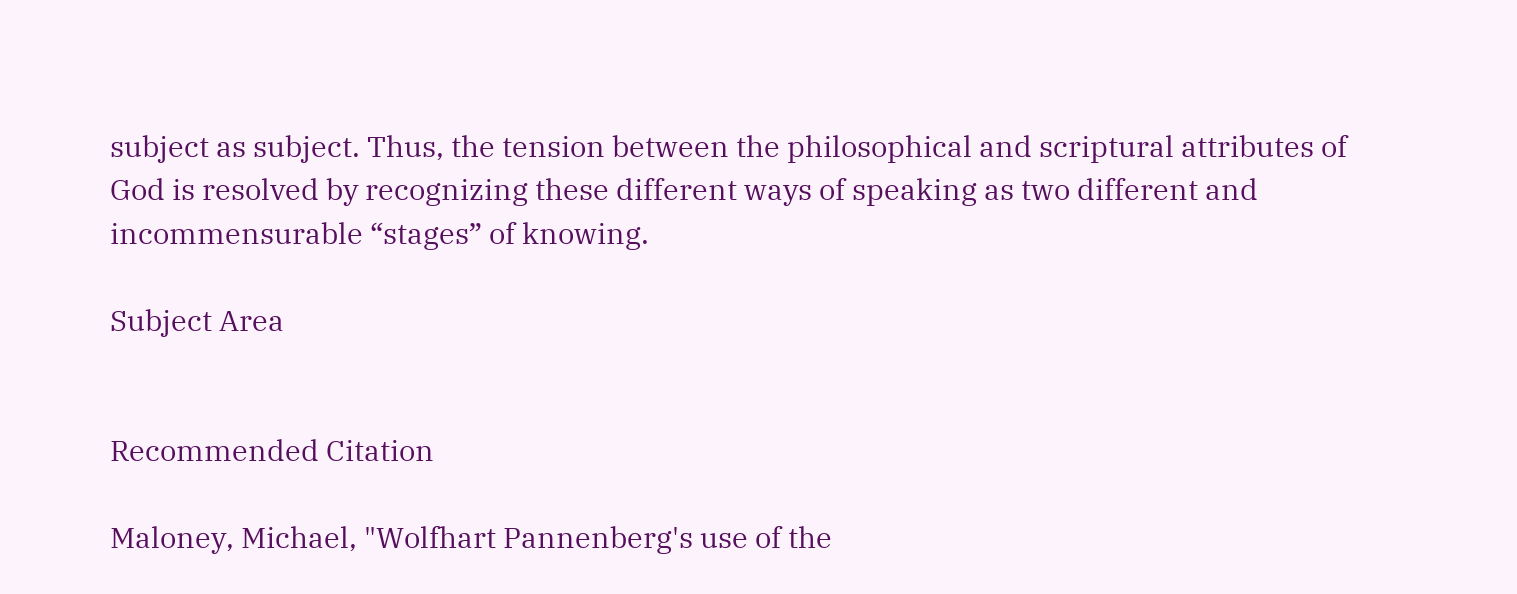subject as subject. Thus, the tension between the philosophical and scriptural attributes of God is resolved by recognizing these different ways of speaking as two different and incommensurable “stages” of knowing.

Subject Area


Recommended Citation

Maloney, Michael, "Wolfhart Pannenberg's use of the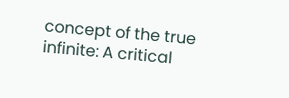concept of the true infinite: A critical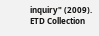inquiry" (2009). ETD Collection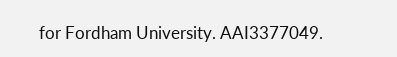for Fordham University. AAI3377049.